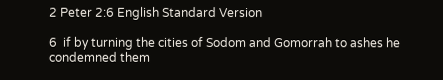2 Peter 2:6 English Standard Version

6  if by turning the cities of Sodom and Gomorrah to ashes he condemned them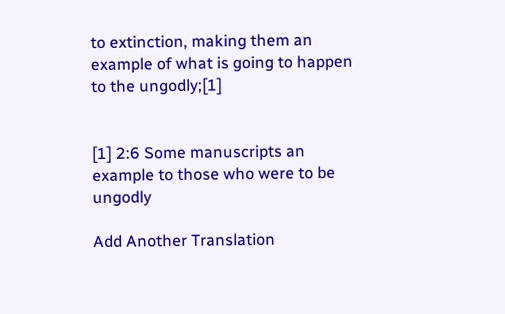to extinction, making them an example of what is going to happen to the ungodly;[1]


[1] 2:6 Some manuscripts an example to those who were to be ungodly

Add Another Translation